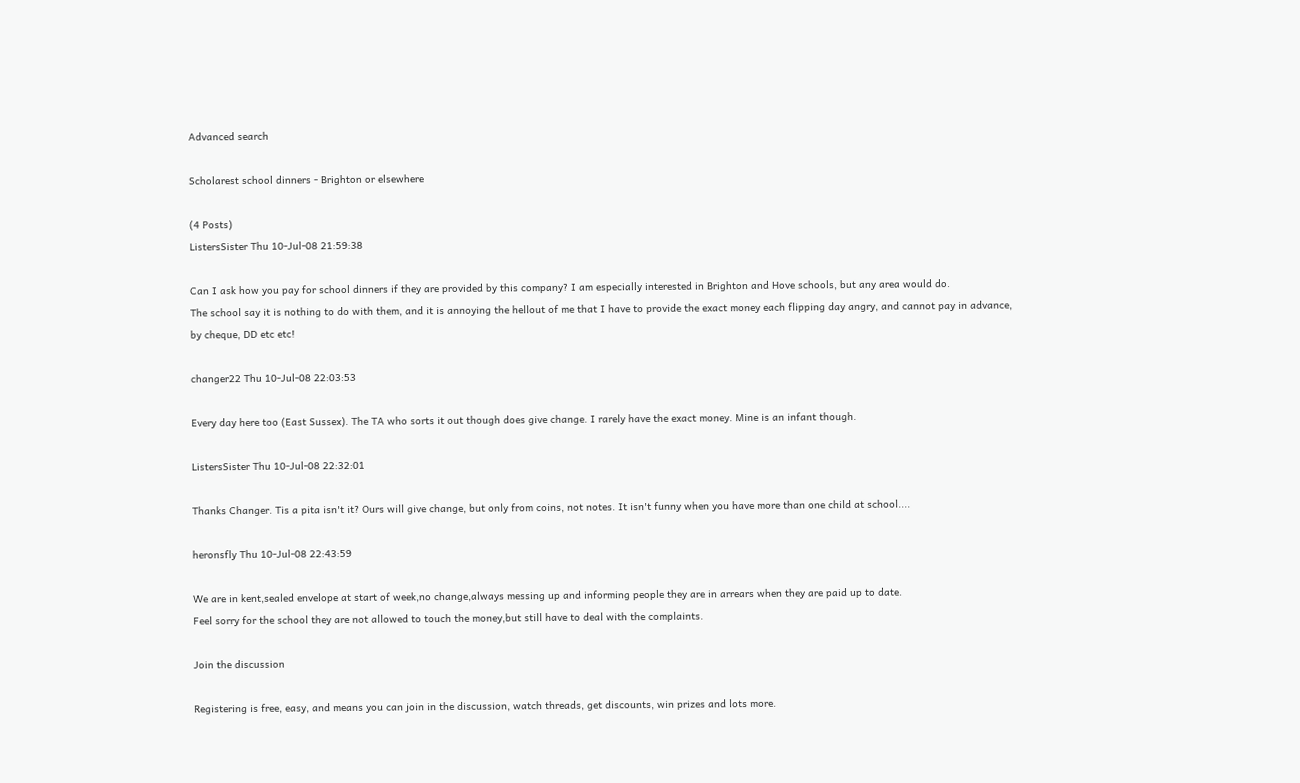Advanced search

Scholarest school dinners - Brighton or elsewhere

(4 Posts)
ListersSister Thu 10-Jul-08 21:59:38

Can I ask how you pay for school dinners if they are provided by this company? I am especially interested in Brighton and Hove schools, but any area would do.
The school say it is nothing to do with them, and it is annoying the hellout of me that I have to provide the exact money each flipping day angry, and cannot pay in advance, by cheque, DD etc etc!

changer22 Thu 10-Jul-08 22:03:53

Every day here too (East Sussex). The TA who sorts it out though does give change. I rarely have the exact money. Mine is an infant though.

ListersSister Thu 10-Jul-08 22:32:01

Thanks Changer. Tis a pita isn't it? Ours will give change, but only from coins, not notes. It isn't funny when you have more than one child at school....

heronsfly Thu 10-Jul-08 22:43:59

We are in kent,sealed envelope at start of week,no change,always messing up and informing people they are in arrears when they are paid up to date.
Feel sorry for the school they are not allowed to touch the money,but still have to deal with the complaints.

Join the discussion

Registering is free, easy, and means you can join in the discussion, watch threads, get discounts, win prizes and lots more.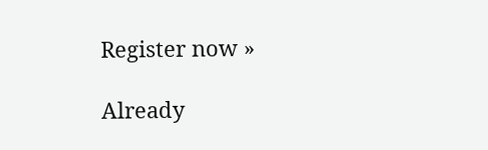Register now »

Already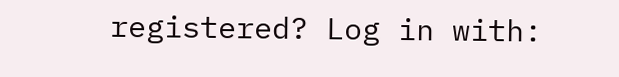registered? Log in with: